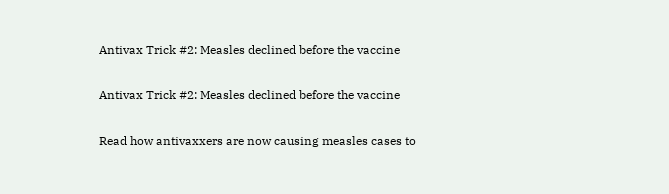Antivax Trick #2: Measles declined before the vaccine

Antivax Trick #2: Measles declined before the vaccine

Read how antivaxxers are now causing measles cases to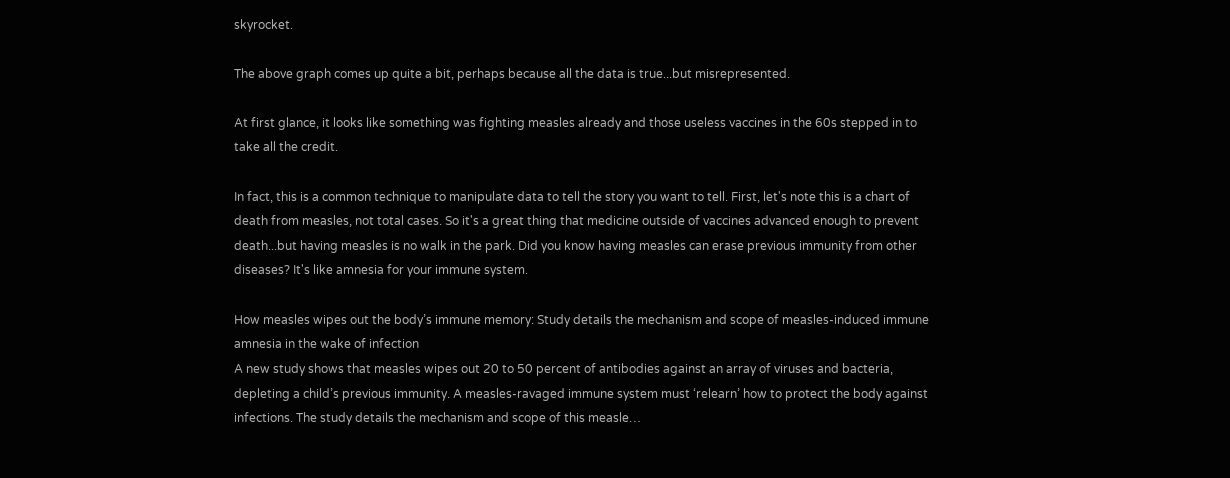skyrocket.

The above graph comes up quite a bit, perhaps because all the data is true...but misrepresented.

At first glance, it looks like something was fighting measles already and those useless vaccines in the 60s stepped in to take all the credit.

In fact, this is a common technique to manipulate data to tell the story you want to tell. First, let's note this is a chart of death from measles, not total cases. So it's a great thing that medicine outside of vaccines advanced enough to prevent death...but having measles is no walk in the park. Did you know having measles can erase previous immunity from other diseases? It's like amnesia for your immune system.

How measles wipes out the body’s immune memory: Study details the mechanism and scope of measles-induced immune amnesia in the wake of infection
A new study shows that measles wipes out 20 to 50 percent of antibodies against an array of viruses and bacteria, depleting a child’s previous immunity. A measles-ravaged immune system must ‘relearn’ how to protect the body against infections. The study details the mechanism and scope of this measle…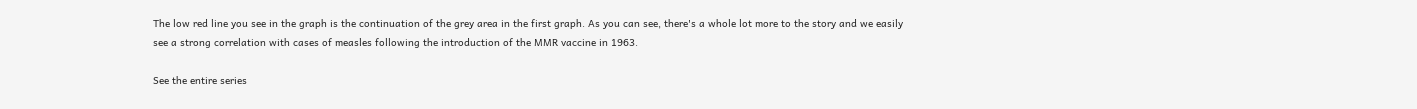The low red line you see in the graph is the continuation of the grey area in the first graph. As you can see, there's a whole lot more to the story and we easily see a strong correlation with cases of measles following the introduction of the MMR vaccine in 1963.

See the entire series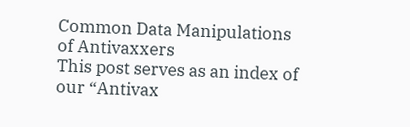Common Data Manipulations of Antivaxxers
This post serves as an index of our “Antivax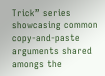Trick” series showcasing common copy-and-paste arguments shared amongs the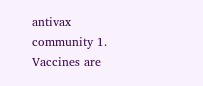antivax community 1. Vaccines are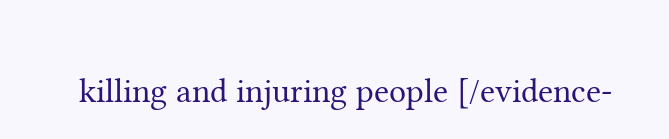killing and injuring people [/evidence-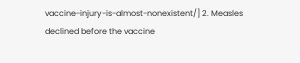vaccine-injury-is-almost-nonexistent/] 2. Measles declined before the vaccine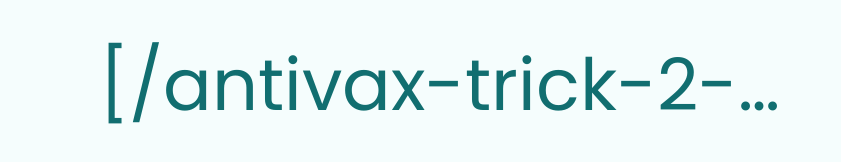[/antivax-trick-2-…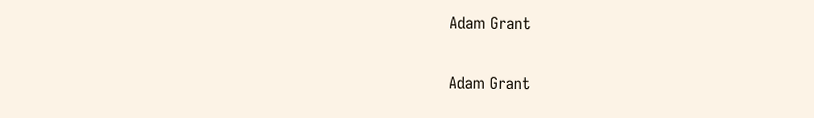Adam Grant

Adam Grant